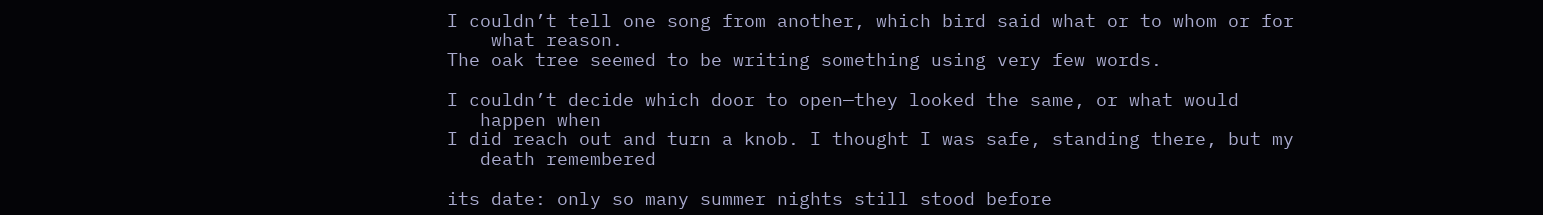I couldn’t tell one song from another, which bird said what or to whom or for
    what reason.
The oak tree seemed to be writing something using very few words.

I couldn’t decide which door to open—they looked the same, or what would
   happen when
I did reach out and turn a knob. I thought I was safe, standing there, but my
   death remembered

its date: only so many summer nights still stood before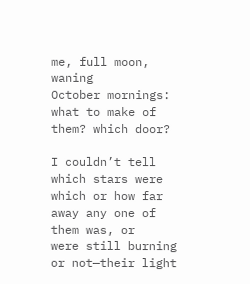me, full moon, waning
October mornings: what to make of them? which door?

I couldn’t tell which stars were which or how far away any one of them was, or
were still burning or not—their light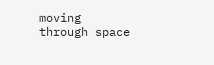moving through space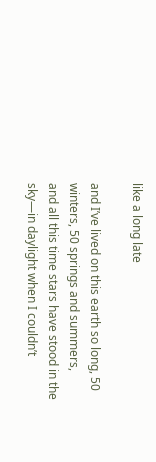like a long late

and I’ve lived on this earth so long, 50 winters, 50 springs and summers,
and all this time stars have stood in the sky—in daylight when I couldn’t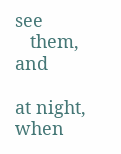see
   them, and

at night, when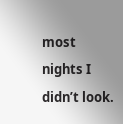most nights I didn’t look.